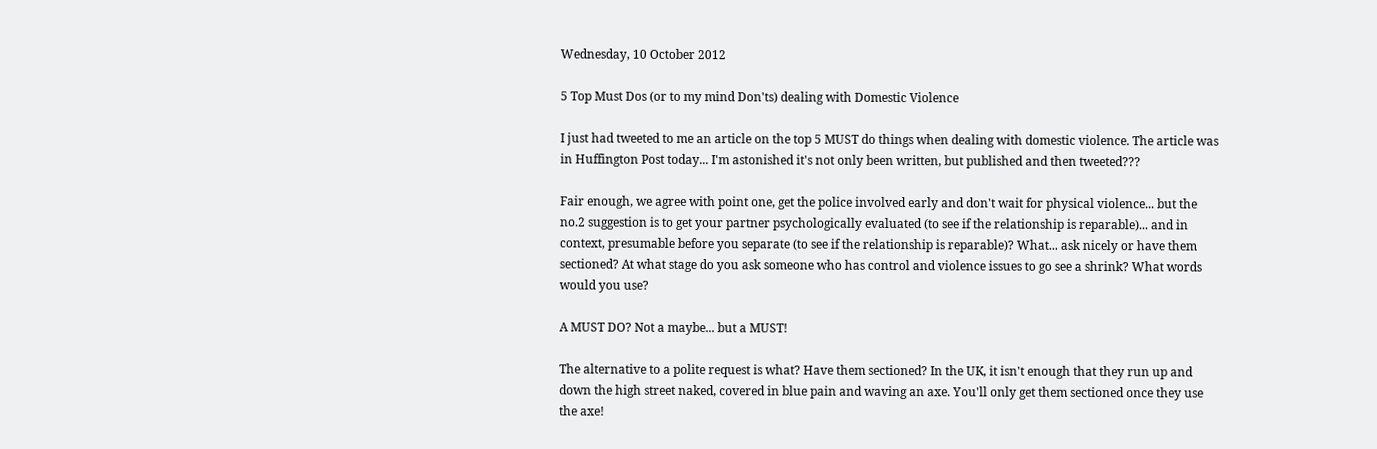Wednesday, 10 October 2012

5 Top Must Dos (or to my mind Don'ts) dealing with Domestic Violence

I just had tweeted to me an article on the top 5 MUST do things when dealing with domestic violence. The article was in Huffington Post today... I'm astonished it's not only been written, but published and then tweeted???

Fair enough, we agree with point one, get the police involved early and don't wait for physical violence... but the no.2 suggestion is to get your partner psychologically evaluated (to see if the relationship is reparable)... and in context, presumable before you separate (to see if the relationship is reparable)? What... ask nicely or have them sectioned? At what stage do you ask someone who has control and violence issues to go see a shrink? What words would you use?

A MUST DO? Not a maybe... but a MUST!

The alternative to a polite request is what? Have them sectioned? In the UK, it isn't enough that they run up and down the high street naked, covered in blue pain and waving an axe. You'll only get them sectioned once they use the axe!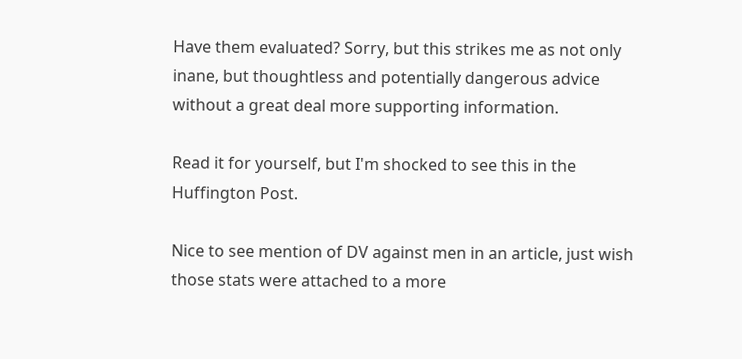Have them evaluated? Sorry, but this strikes me as not only inane, but thoughtless and potentially dangerous advice without a great deal more supporting information.

Read it for yourself, but I'm shocked to see this in the Huffington Post.

Nice to see mention of DV against men in an article, just wish those stats were attached to a more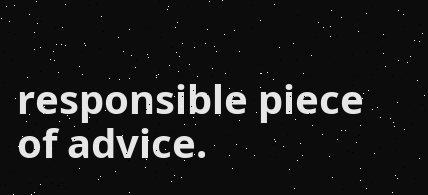responsible piece of advice.